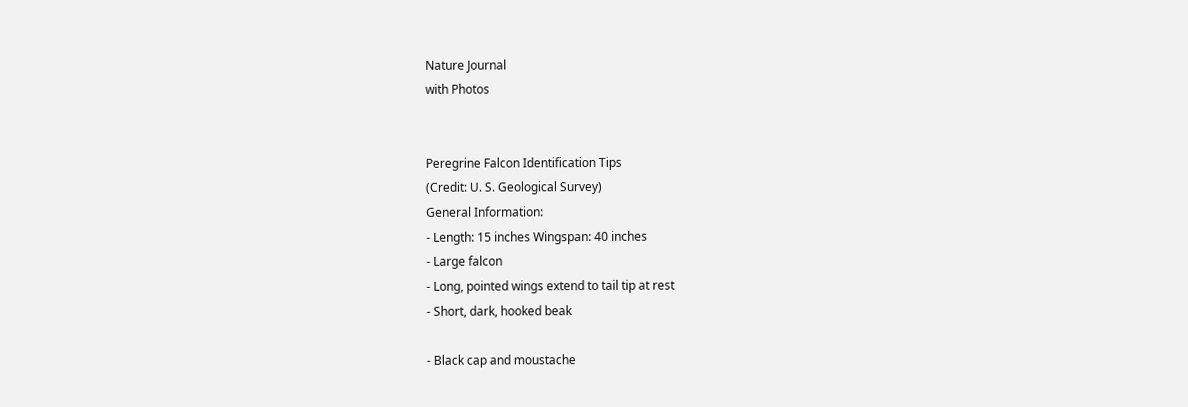Nature Journal
with Photos


Peregrine Falcon Identification Tips
(Credit: U. S. Geological Survey)
General Information:
- Length: 15 inches Wingspan: 40 inches
- Large falcon
- Long, pointed wings extend to tail tip at rest
- Short, dark, hooked beak

- Black cap and moustache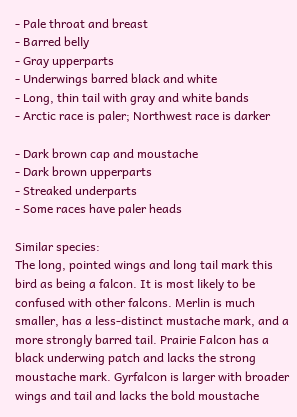- Pale throat and breast
- Barred belly
- Gray upperparts
- Underwings barred black and white
- Long, thin tail with gray and white bands
- Arctic race is paler; Northwest race is darker

- Dark brown cap and moustache
- Dark brown upperparts
- Streaked underparts
- Some races have paler heads

Similar species:
The long, pointed wings and long tail mark this bird as being a falcon. It is most likely to be confused with other falcons. Merlin is much smaller, has a less-distinct mustache mark, and a more strongly barred tail. Prairie Falcon has a black underwing patch and lacks the strong moustache mark. Gyrfalcon is larger with broader wings and tail and lacks the bold moustache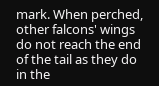mark. When perched, other falcons' wings do not reach the end of the tail as they do in the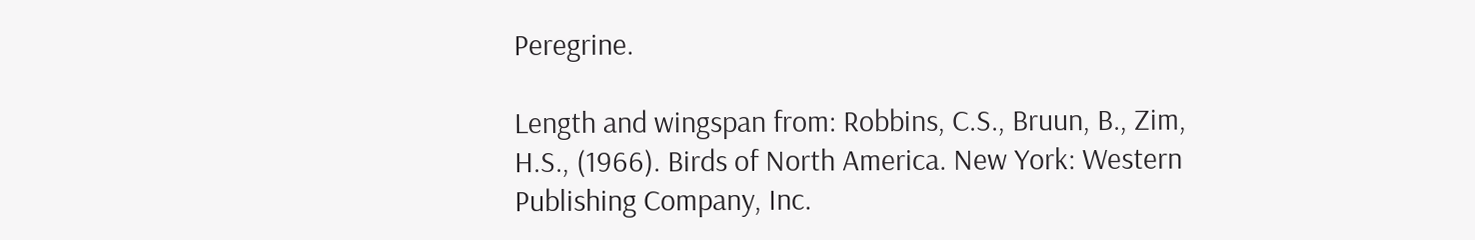Peregrine.

Length and wingspan from: Robbins, C.S., Bruun, B., Zim, H.S., (1966). Birds of North America. New York: Western Publishing Company, Inc.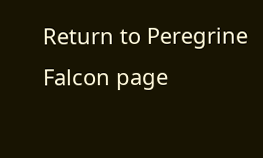Return to Peregrine Falcon page